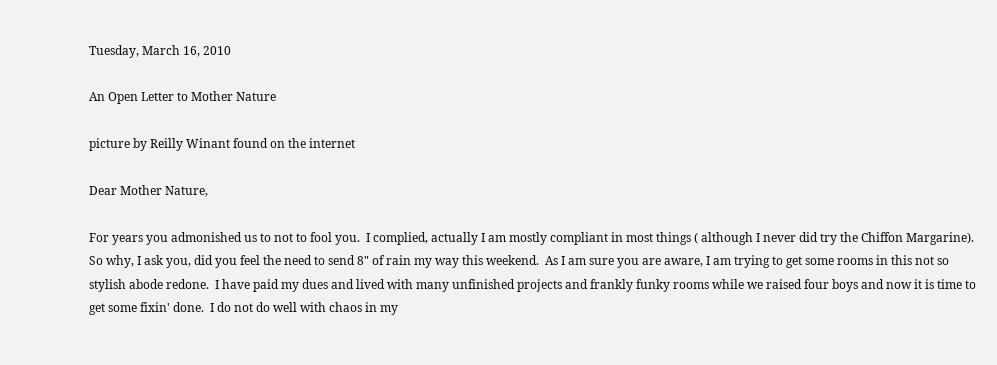Tuesday, March 16, 2010

An Open Letter to Mother Nature

picture by Reilly Winant found on the internet

Dear Mother Nature,

For years you admonished us to not to fool you.  I complied, actually I am mostly compliant in most things ( although I never did try the Chiffon Margarine).  So why, I ask you, did you feel the need to send 8" of rain my way this weekend.  As I am sure you are aware, I am trying to get some rooms in this not so stylish abode redone.  I have paid my dues and lived with many unfinished projects and frankly funky rooms while we raised four boys and now it is time to get some fixin' done.  I do not do well with chaos in my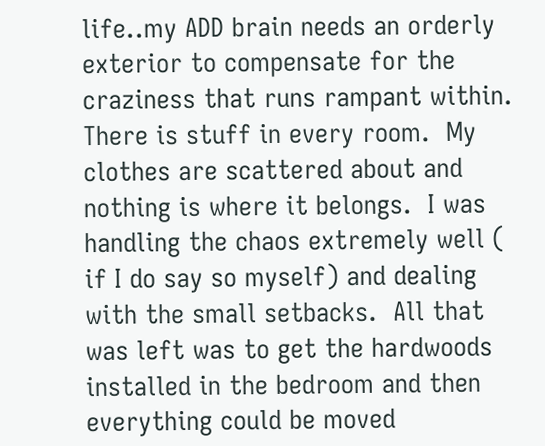life..my ADD brain needs an orderly exterior to compensate for the craziness that runs rampant within.  There is stuff in every room.  My clothes are scattered about and nothing is where it belongs.  I was handling the chaos extremely well ( if I do say so myself) and dealing with the small setbacks.  All that was left was to get the hardwoods installed in the bedroom and then everything could be moved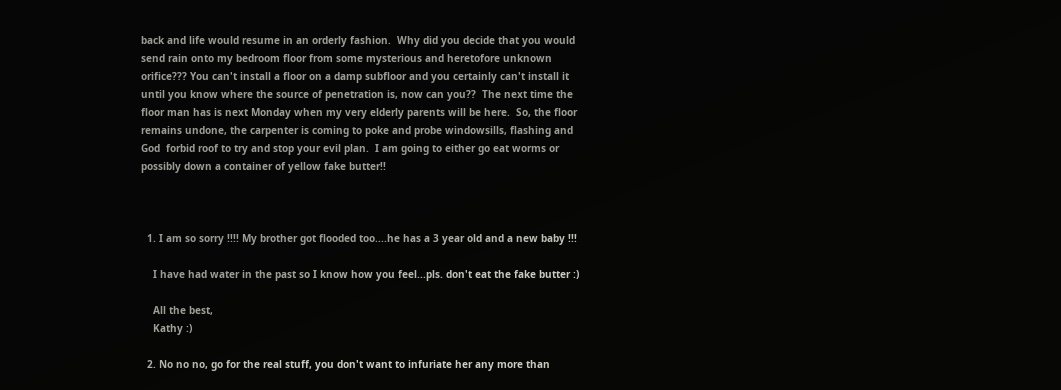back and life would resume in an orderly fashion.  Why did you decide that you would send rain onto my bedroom floor from some mysterious and heretofore unknown orifice??? You can't install a floor on a damp subfloor and you certainly can't install it until you know where the source of penetration is, now can you??  The next time the floor man has is next Monday when my very elderly parents will be here.  So, the floor remains undone, the carpenter is coming to poke and probe windowsills, flashing and God  forbid roof to try and stop your evil plan.  I am going to either go eat worms or possibly down a container of yellow fake butter!!



  1. I am so sorry !!!! My brother got flooded too....he has a 3 year old and a new baby !!!

    I have had water in the past so I know how you feel...pls. don't eat the fake butter :)

    All the best,
    Kathy :)

  2. No no no, go for the real stuff, you don't want to infuriate her any more than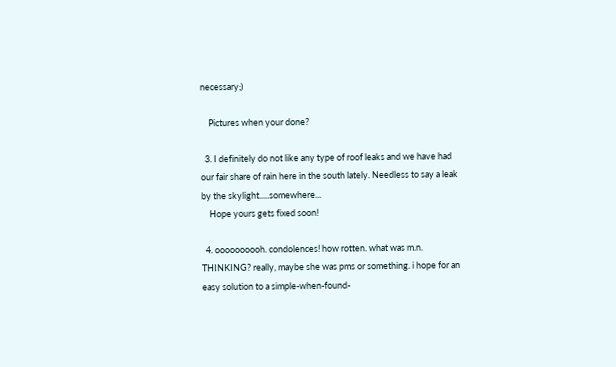necessary;)

    Pictures when your done?

  3. I definitely do not like any type of roof leaks and we have had our fair share of rain here in the south lately. Needless to say a leak by the skylight.....somewhere...
    Hope yours gets fixed soon!

  4. oooooooooh. condolences! how rotten. what was m.n. THINKING? really, maybe she was pms or something. i hope for an easy solution to a simple-when-found-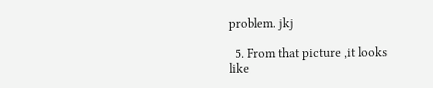problem. jkj

  5. From that picture ,it looks like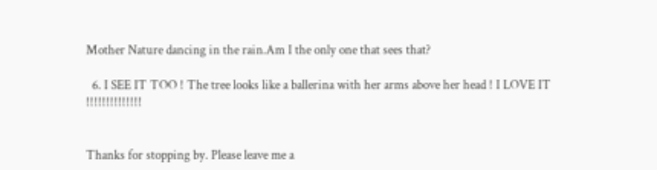Mother Nature dancing in the rain.Am I the only one that sees that?

  6. I SEE IT TOO ! The tree looks like a ballerina with her arms above her head ! I LOVE IT !!!!!!!!!!!!!!


Thanks for stopping by. Please leave me a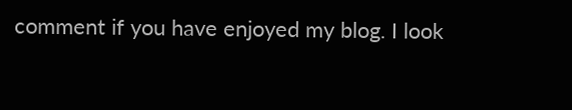comment if you have enjoyed my blog. I look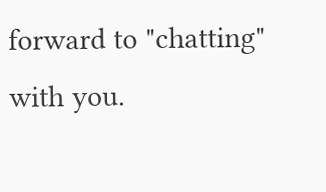forward to "chatting" with you.